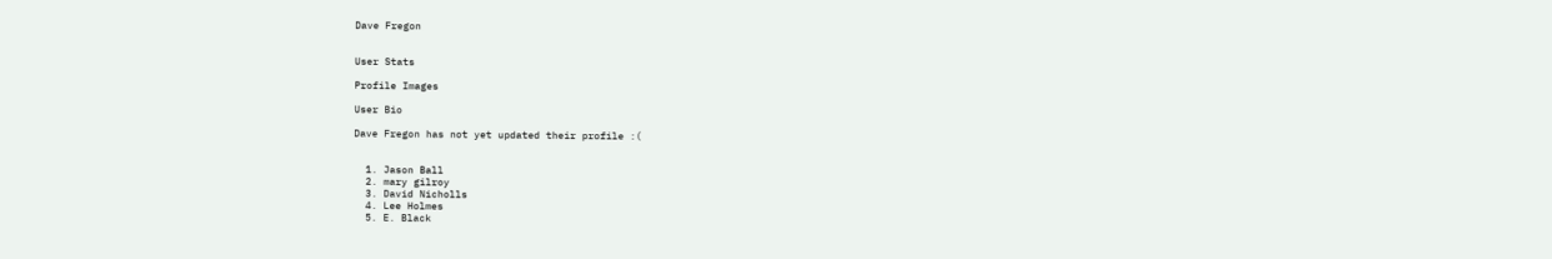Dave Fregon


User Stats

Profile Images

User Bio

Dave Fregon has not yet updated their profile :(


  1. Jason Ball
  2. mary gilroy
  3. David Nicholls
  4. Lee Holmes
  5. E. Black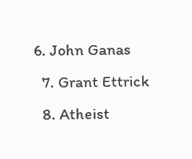6. John Ganas
  7. Grant Ettrick
  8. Atheist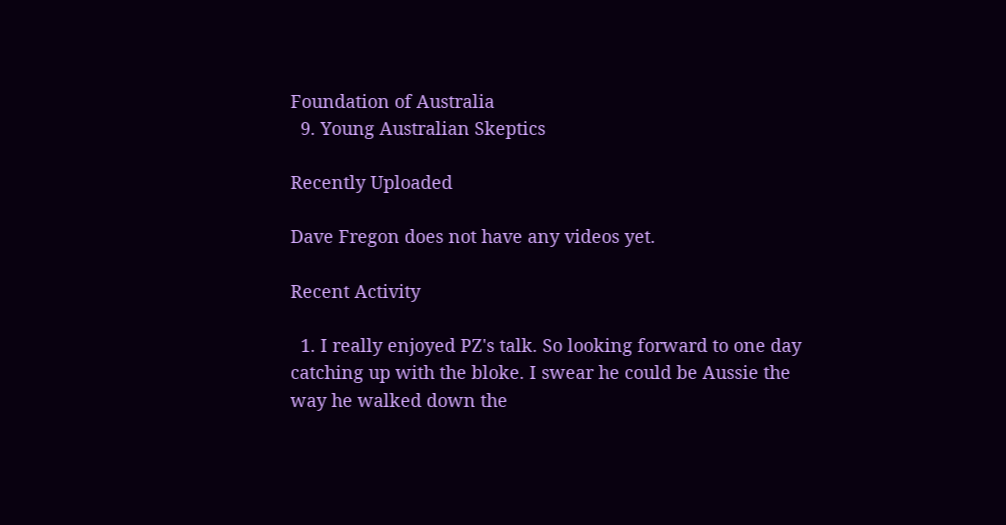Foundation of Australia
  9. Young Australian Skeptics

Recently Uploaded

Dave Fregon does not have any videos yet.

Recent Activity

  1. I really enjoyed PZ's talk. So looking forward to one day catching up with the bloke. I swear he could be Aussie the way he walked down the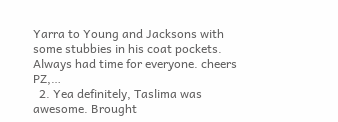Yarra to Young and Jacksons with some stubbies in his coat pockets. Always had time for everyone. cheers PZ,…
  2. Yea definitely, Taslima was awesome. Brought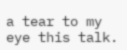a tear to my eye this talk.